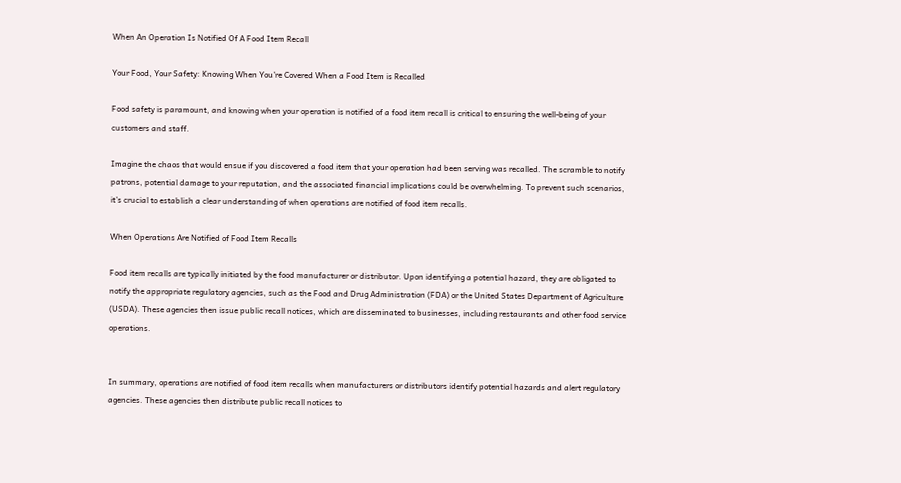When An Operation Is Notified Of A Food Item Recall

Your Food, Your Safety: Knowing When You’re Covered When a Food Item is Recalled

Food safety is paramount, and knowing when your operation is notified of a food item recall is critical to ensuring the well-being of your customers and staff.

Imagine the chaos that would ensue if you discovered a food item that your operation had been serving was recalled. The scramble to notify patrons, potential damage to your reputation, and the associated financial implications could be overwhelming. To prevent such scenarios, it’s crucial to establish a clear understanding of when operations are notified of food item recalls.

When Operations Are Notified of Food Item Recalls

Food item recalls are typically initiated by the food manufacturer or distributor. Upon identifying a potential hazard, they are obligated to notify the appropriate regulatory agencies, such as the Food and Drug Administration (FDA) or the United States Department of Agriculture (USDA). These agencies then issue public recall notices, which are disseminated to businesses, including restaurants and other food service operations.


In summary, operations are notified of food item recalls when manufacturers or distributors identify potential hazards and alert regulatory agencies. These agencies then distribute public recall notices to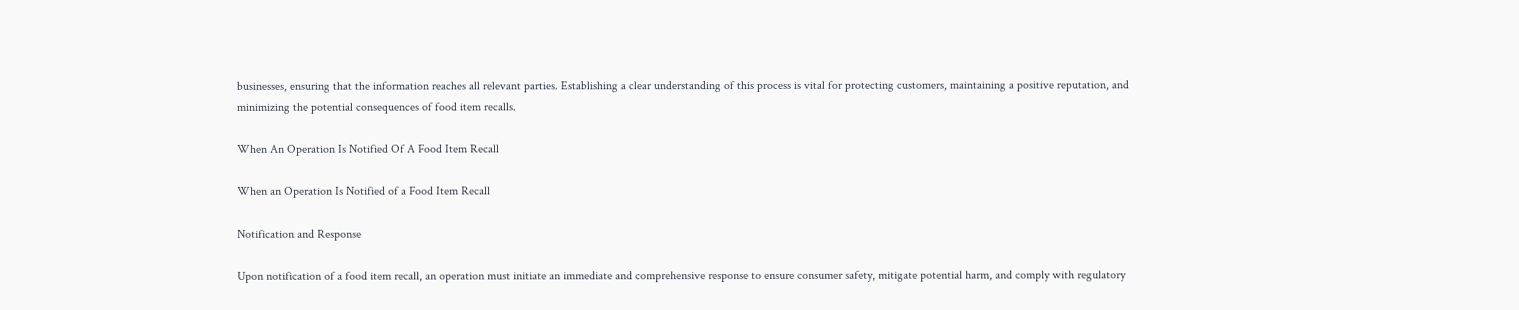businesses, ensuring that the information reaches all relevant parties. Establishing a clear understanding of this process is vital for protecting customers, maintaining a positive reputation, and minimizing the potential consequences of food item recalls.

When An Operation Is Notified Of A Food Item Recall

When an Operation Is Notified of a Food Item Recall

Notification and Response

Upon notification of a food item recall, an operation must initiate an immediate and comprehensive response to ensure consumer safety, mitigate potential harm, and comply with regulatory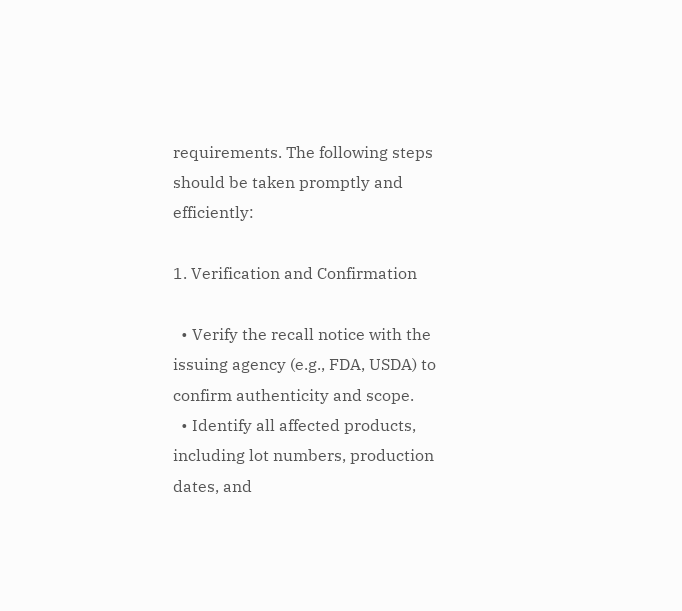requirements. The following steps should be taken promptly and efficiently:

1. Verification and Confirmation

  • Verify the recall notice with the issuing agency (e.g., FDA, USDA) to confirm authenticity and scope.
  • Identify all affected products, including lot numbers, production dates, and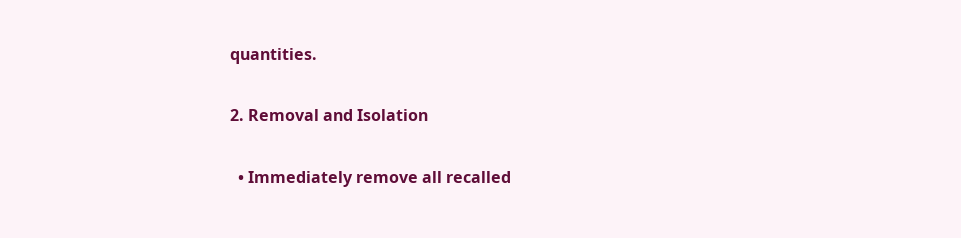quantities.

2. Removal and Isolation

  • Immediately remove all recalled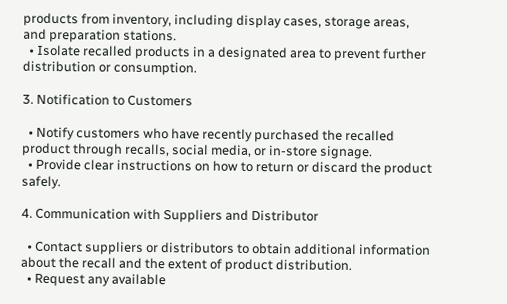products from inventory, including display cases, storage areas, and preparation stations.
  • Isolate recalled products in a designated area to prevent further distribution or consumption.

3. Notification to Customers

  • Notify customers who have recently purchased the recalled product through recalls, social media, or in-store signage.
  • Provide clear instructions on how to return or discard the product safely.

4. Communication with Suppliers and Distributor

  • Contact suppliers or distributors to obtain additional information about the recall and the extent of product distribution.
  • Request any available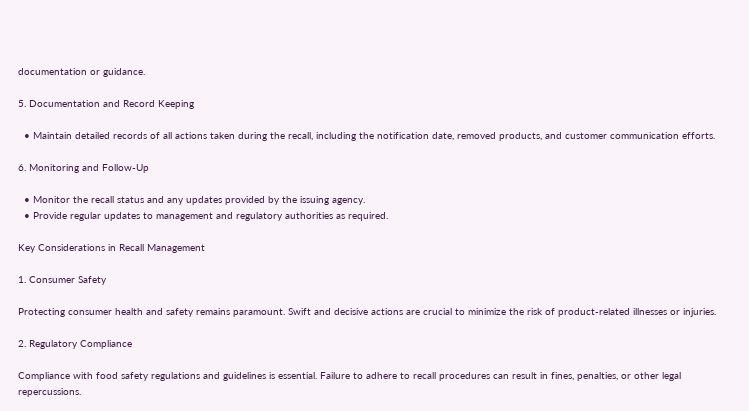documentation or guidance.

5. Documentation and Record Keeping

  • Maintain detailed records of all actions taken during the recall, including the notification date, removed products, and customer communication efforts.

6. Monitoring and Follow-Up

  • Monitor the recall status and any updates provided by the issuing agency.
  • Provide regular updates to management and regulatory authorities as required.

Key Considerations in Recall Management

1. Consumer Safety

Protecting consumer health and safety remains paramount. Swift and decisive actions are crucial to minimize the risk of product-related illnesses or injuries.

2. Regulatory Compliance

Compliance with food safety regulations and guidelines is essential. Failure to adhere to recall procedures can result in fines, penalties, or other legal repercussions.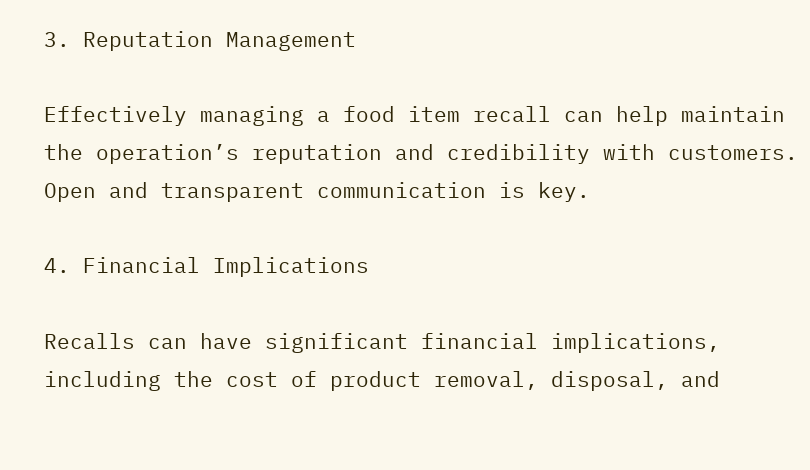3. Reputation Management

Effectively managing a food item recall can help maintain the operation’s reputation and credibility with customers. Open and transparent communication is key.

4. Financial Implications

Recalls can have significant financial implications, including the cost of product removal, disposal, and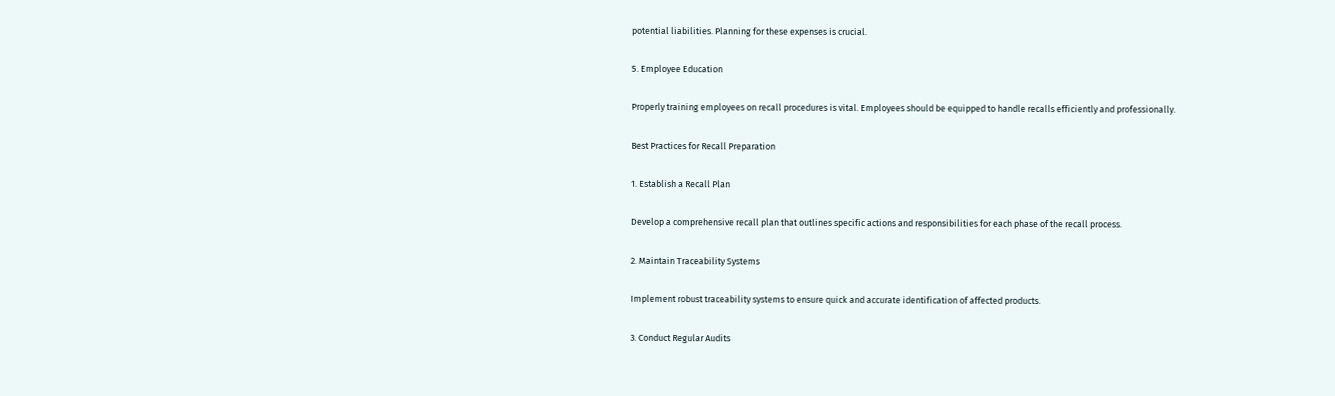potential liabilities. Planning for these expenses is crucial.

5. Employee Education

Properly training employees on recall procedures is vital. Employees should be equipped to handle recalls efficiently and professionally.

Best Practices for Recall Preparation

1. Establish a Recall Plan

Develop a comprehensive recall plan that outlines specific actions and responsibilities for each phase of the recall process.

2. Maintain Traceability Systems

Implement robust traceability systems to ensure quick and accurate identification of affected products.

3. Conduct Regular Audits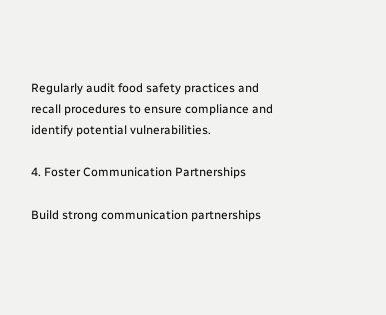Regularly audit food safety practices and recall procedures to ensure compliance and identify potential vulnerabilities.

4. Foster Communication Partnerships

Build strong communication partnerships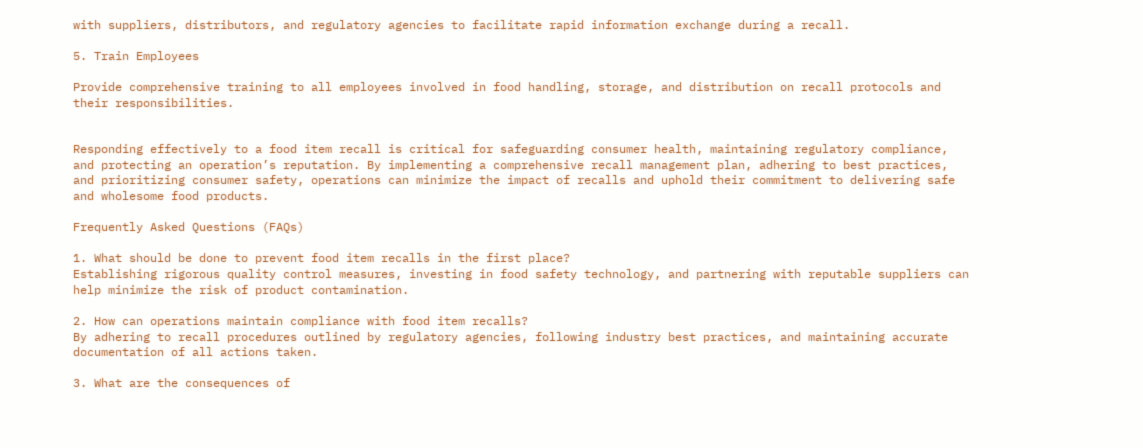with suppliers, distributors, and regulatory agencies to facilitate rapid information exchange during a recall.

5. Train Employees

Provide comprehensive training to all employees involved in food handling, storage, and distribution on recall protocols and their responsibilities.


Responding effectively to a food item recall is critical for safeguarding consumer health, maintaining regulatory compliance, and protecting an operation’s reputation. By implementing a comprehensive recall management plan, adhering to best practices, and prioritizing consumer safety, operations can minimize the impact of recalls and uphold their commitment to delivering safe and wholesome food products.

Frequently Asked Questions (FAQs)

1. What should be done to prevent food item recalls in the first place?
Establishing rigorous quality control measures, investing in food safety technology, and partnering with reputable suppliers can help minimize the risk of product contamination.

2. How can operations maintain compliance with food item recalls?
By adhering to recall procedures outlined by regulatory agencies, following industry best practices, and maintaining accurate documentation of all actions taken.

3. What are the consequences of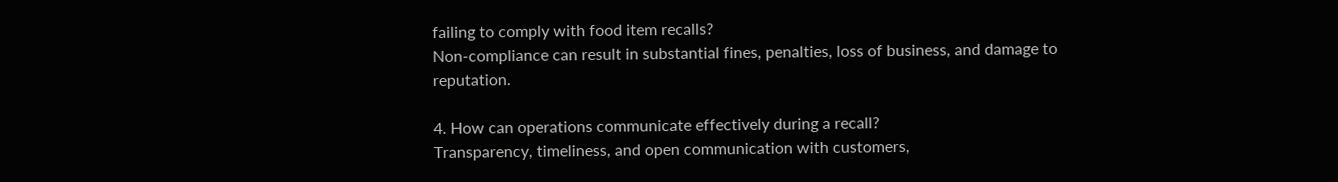failing to comply with food item recalls?
Non-compliance can result in substantial fines, penalties, loss of business, and damage to reputation.

4. How can operations communicate effectively during a recall?
Transparency, timeliness, and open communication with customers,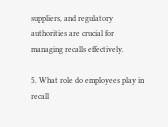suppliers, and regulatory authorities are crucial for managing recalls effectively.

5. What role do employees play in recall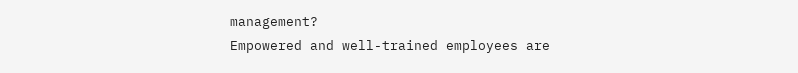management?
Empowered and well-trained employees are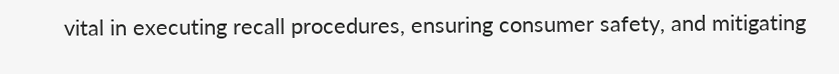vital in executing recall procedures, ensuring consumer safety, and mitigating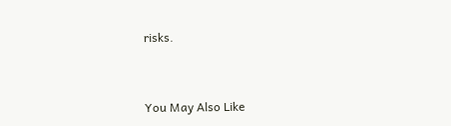risks.



You May Also Like